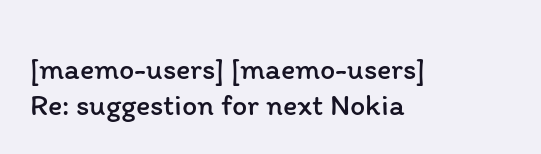[maemo-users] [maemo-users] Re: suggestion for next Nokia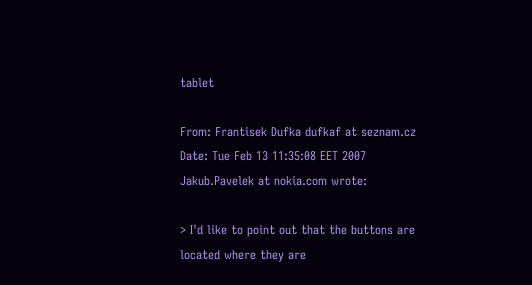tablet

From: Frantisek Dufka dufkaf at seznam.cz
Date: Tue Feb 13 11:35:08 EET 2007
Jakub.Pavelek at nokia.com wrote:

> I'd like to point out that the buttons are located where they are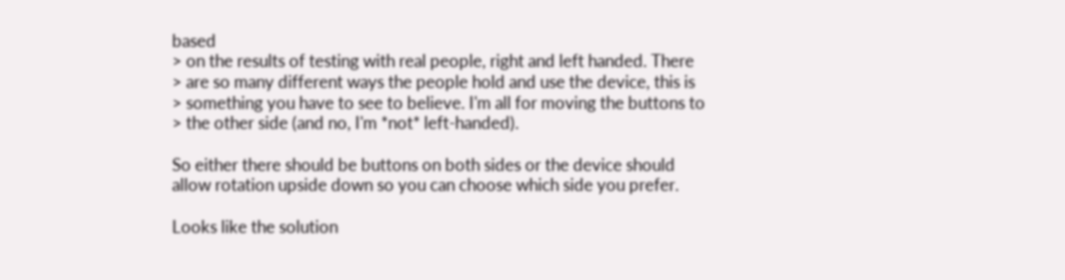based
> on the results of testing with real people, right and left handed. There
> are so many different ways the people hold and use the device, this is
> something you have to see to believe. I'm all for moving the buttons to
> the other side (and no, I'm *not* left-handed).

So either there should be buttons on both sides or the device should
allow rotation upside down so you can choose which side you prefer.

Looks like the solution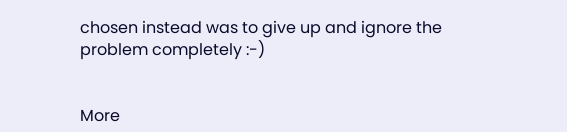chosen instead was to give up and ignore the
problem completely :-)


More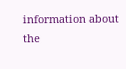information about the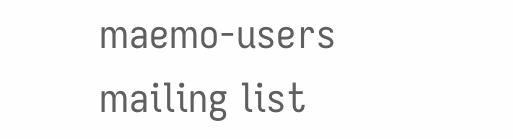maemo-users mailing list